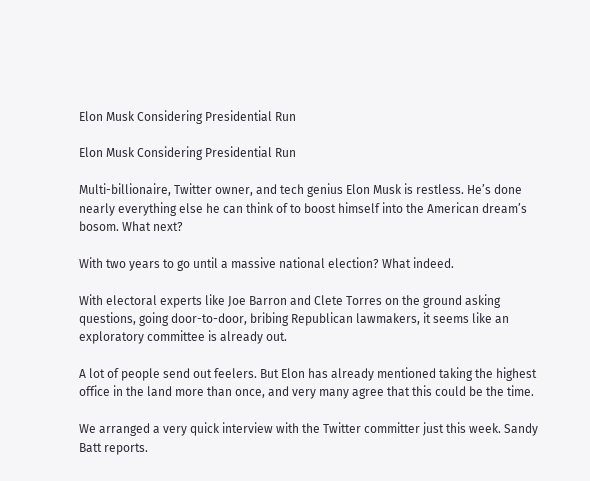Elon Musk Considering Presidential Run

Elon Musk Considering Presidential Run

Multi-billionaire, Twitter owner, and tech genius Elon Musk is restless. He’s done nearly everything else he can think of to boost himself into the American dream’s bosom. What next?

With two years to go until a massive national election? What indeed.

With electoral experts like Joe Barron and Clete Torres on the ground asking questions, going door-to-door, bribing Republican lawmakers, it seems like an exploratory committee is already out.

A lot of people send out feelers. But Elon has already mentioned taking the highest office in the land more than once, and very many agree that this could be the time.

We arranged a very quick interview with the Twitter committer just this week. Sandy Batt reports.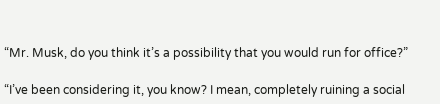“Mr. Musk, do you think it’s a possibility that you would run for office?”

“I’ve been considering it, you know? I mean, completely ruining a social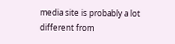media site is probably a lot different from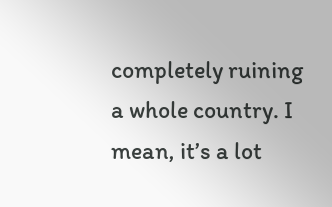completely ruining a whole country. I mean, it’s a lot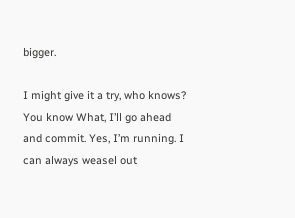bigger.

I might give it a try, who knows? You know What, I’ll go ahead and commit. Yes, I’m running. I can always weasel out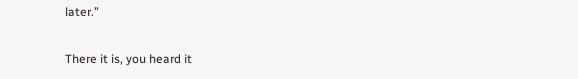later.”

There it is, you heard it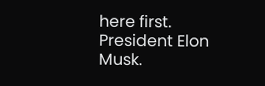here first. President Elon Musk.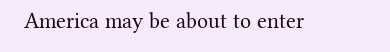America may be about to enter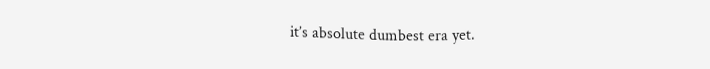it’s absolute dumbest era yet.